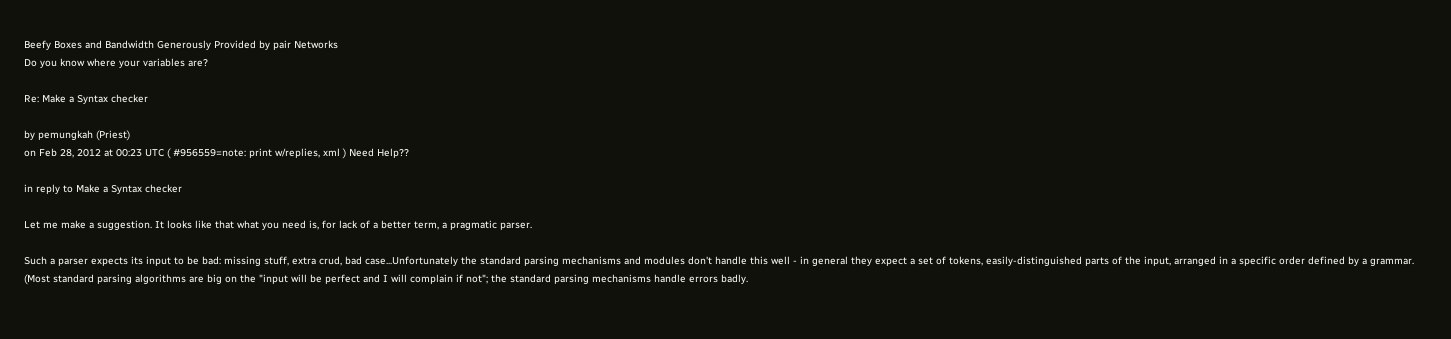Beefy Boxes and Bandwidth Generously Provided by pair Networks
Do you know where your variables are?

Re: Make a Syntax checker

by pemungkah (Priest)
on Feb 28, 2012 at 00:23 UTC ( #956559=note: print w/replies, xml ) Need Help??

in reply to Make a Syntax checker

Let me make a suggestion. It looks like that what you need is, for lack of a better term, a pragmatic parser.

Such a parser expects its input to be bad: missing stuff, extra crud, bad case...Unfortunately the standard parsing mechanisms and modules don't handle this well - in general they expect a set of tokens, easily-distinguished parts of the input, arranged in a specific order defined by a grammar. (Most standard parsing algorithms are big on the "input will be perfect and I will complain if not"; the standard parsing mechanisms handle errors badly.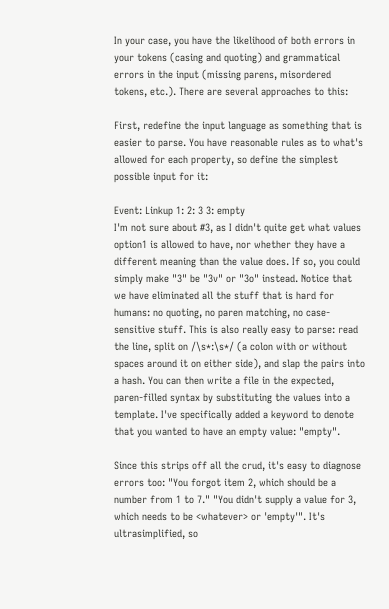In your case, you have the likelihood of both errors in your tokens (casing and quoting) and grammatical errors in the input (missing parens, misordered tokens, etc.). There are several approaches to this:

First, redefine the input language as something that is easier to parse. You have reasonable rules as to what's allowed for each property, so define the simplest possible input for it:

Event: Linkup 1: 2: 3 3: empty
I'm not sure about #3, as I didn't quite get what values option1 is allowed to have, nor whether they have a different meaning than the value does. If so, you could simply make "3" be "3v" or "3o" instead. Notice that we have eliminated all the stuff that is hard for humans: no quoting, no paren matching, no case-sensitive stuff. This is also really easy to parse: read the line, split on /\s*:\s*/ (a colon with or without spaces around it on either side), and slap the pairs into a hash. You can then write a file in the expected, paren-filled syntax by substituting the values into a template. I've specifically added a keyword to denote that you wanted to have an empty value: "empty".

Since this strips off all the crud, it's easy to diagnose errors too: "You forgot item 2, which should be a number from 1 to 7." "You didn't supply a value for 3, which needs to be <whatever> or 'empty'". It's ultrasimplified, so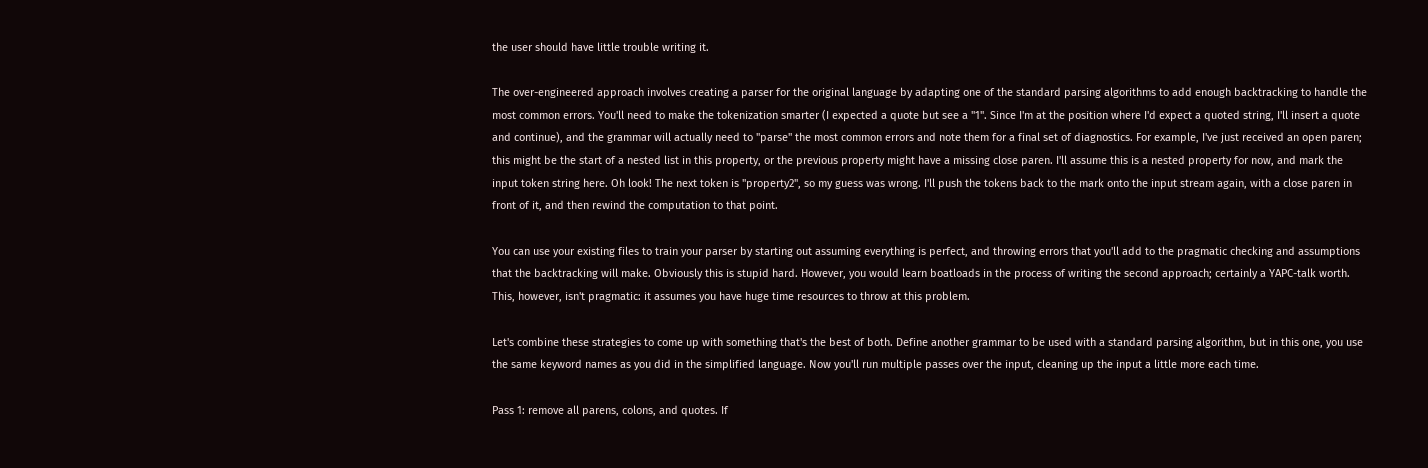the user should have little trouble writing it.

The over-engineered approach involves creating a parser for the original language by adapting one of the standard parsing algorithms to add enough backtracking to handle the most common errors. You'll need to make the tokenization smarter (I expected a quote but see a "1". Since I'm at the position where I'd expect a quoted string, I'll insert a quote and continue), and the grammar will actually need to "parse" the most common errors and note them for a final set of diagnostics. For example, I've just received an open paren; this might be the start of a nested list in this property, or the previous property might have a missing close paren. I'll assume this is a nested property for now, and mark the input token string here. Oh look! The next token is "property2", so my guess was wrong. I'll push the tokens back to the mark onto the input stream again, with a close paren in front of it, and then rewind the computation to that point.

You can use your existing files to train your parser by starting out assuming everything is perfect, and throwing errors that you'll add to the pragmatic checking and assumptions that the backtracking will make. Obviously this is stupid hard. However, you would learn boatloads in the process of writing the second approach; certainly a YAPC-talk worth. This, however, isn't pragmatic: it assumes you have huge time resources to throw at this problem.

Let's combine these strategies to come up with something that's the best of both. Define another grammar to be used with a standard parsing algorithm, but in this one, you use the same keyword names as you did in the simplified language. Now you'll run multiple passes over the input, cleaning up the input a little more each time.

Pass 1: remove all parens, colons, and quotes. If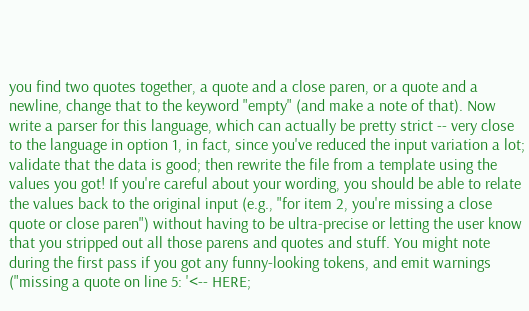you find two quotes together, a quote and a close paren, or a quote and a newline, change that to the keyword "empty" (and make a note of that). Now write a parser for this language, which can actually be pretty strict -- very close to the language in option 1, in fact, since you've reduced the input variation a lot; validate that the data is good; then rewrite the file from a template using the values you got! If you're careful about your wording, you should be able to relate the values back to the original input (e.g., "for item 2, you're missing a close quote or close paren") without having to be ultra-precise or letting the user know that you stripped out all those parens and quotes and stuff. You might note during the first pass if you got any funny-looking tokens, and emit warnings ("missing a quote on line 5: '<-- HERE;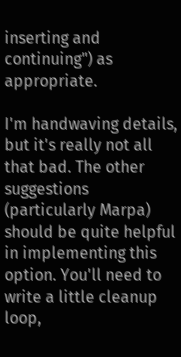inserting and continuing") as appropriate.

I'm handwaving details, but it's really not all that bad. The other suggestions (particularly Marpa) should be quite helpful in implementing this option. You'll need to write a little cleanup loop,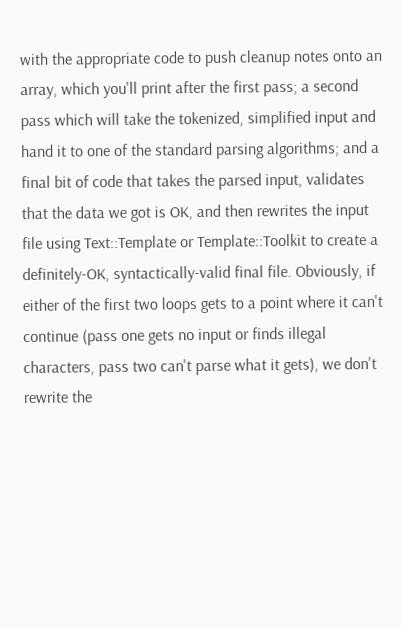with the appropriate code to push cleanup notes onto an array, which you'll print after the first pass; a second pass which will take the tokenized, simplified input and hand it to one of the standard parsing algorithms; and a final bit of code that takes the parsed input, validates that the data we got is OK, and then rewrites the input file using Text::Template or Template::Toolkit to create a definitely-OK, syntactically-valid final file. Obviously, if either of the first two loops gets to a point where it can't continue (pass one gets no input or finds illegal characters, pass two can't parse what it gets), we don't rewrite the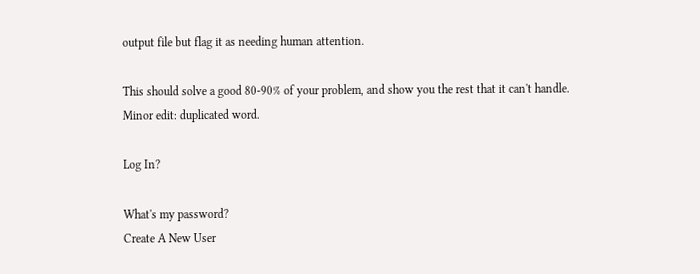output file but flag it as needing human attention.

This should solve a good 80-90% of your problem, and show you the rest that it can't handle. Minor edit: duplicated word.

Log In?

What's my password?
Create A New User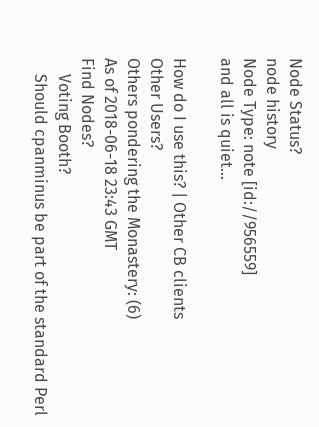Node Status?
node history
Node Type: note [id://956559]
and all is quiet...

How do I use this? | Other CB clients
Other Users?
Others pondering the Monastery: (6)
As of 2018-06-18 23:43 GMT
Find Nodes?
    Voting Booth?
    Should cpanminus be part of the standard Perl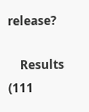release?

    Results (111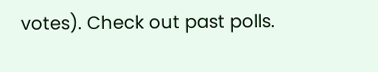votes). Check out past polls.